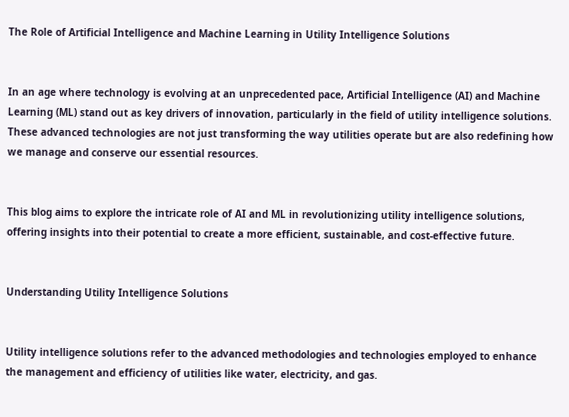The Role of Artificial Intelligence and Machine Learning in Utility Intelligence Solutions


In an age where technology is evolving at an unprecedented pace, Artificial Intelligence (AI) and Machine Learning (ML) stand out as key drivers of innovation, particularly in the field of utility intelligence solutions. These advanced technologies are not just transforming the way utilities operate but are also redefining how we manage and conserve our essential resources.


This blog aims to explore the intricate role of AI and ML in revolutionizing utility intelligence solutions, offering insights into their potential to create a more efficient, sustainable, and cost-effective future.


Understanding Utility Intelligence Solutions


Utility intelligence solutions refer to the advanced methodologies and technologies employed to enhance the management and efficiency of utilities like water, electricity, and gas.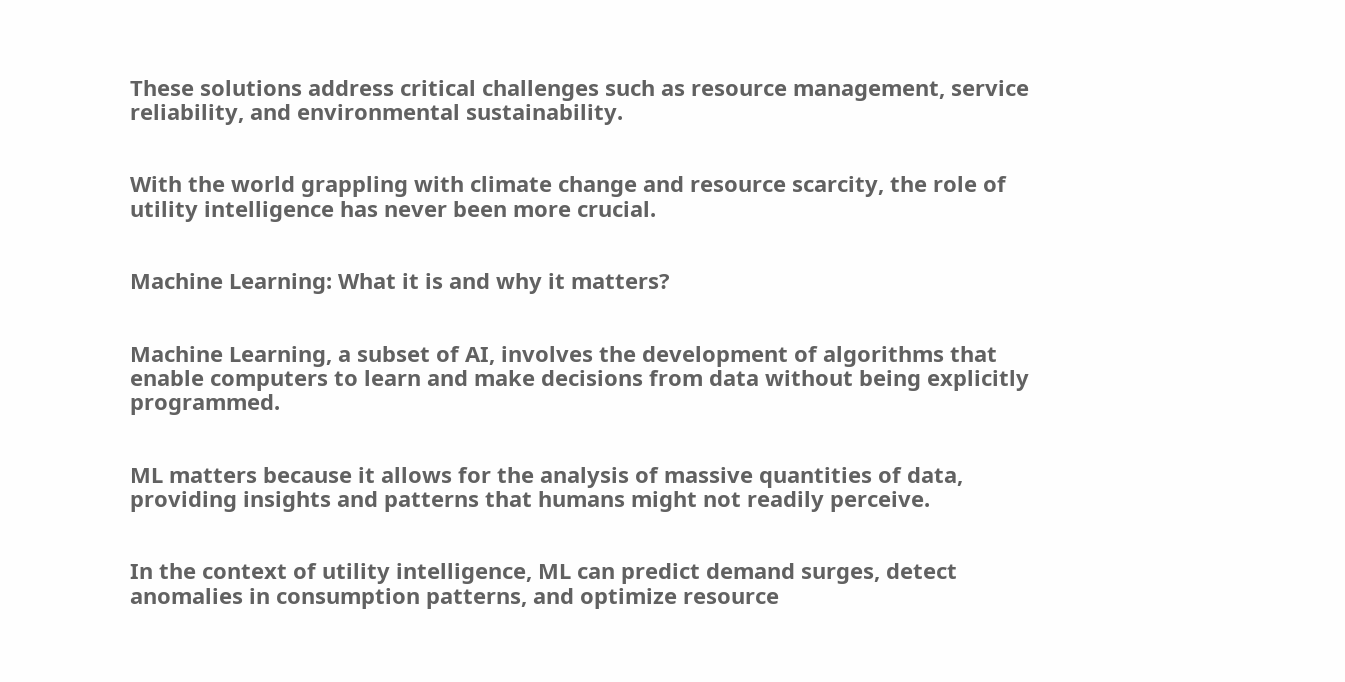These solutions address critical challenges such as resource management, service reliability, and environmental sustainability.


With the world grappling with climate change and resource scarcity, the role of utility intelligence has never been more crucial.


Machine Learning: What it is and why it matters?


Machine Learning, a subset of AI, involves the development of algorithms that enable computers to learn and make decisions from data without being explicitly programmed.


ML matters because it allows for the analysis of massive quantities of data, providing insights and patterns that humans might not readily perceive.


In the context of utility intelligence, ML can predict demand surges, detect anomalies in consumption patterns, and optimize resource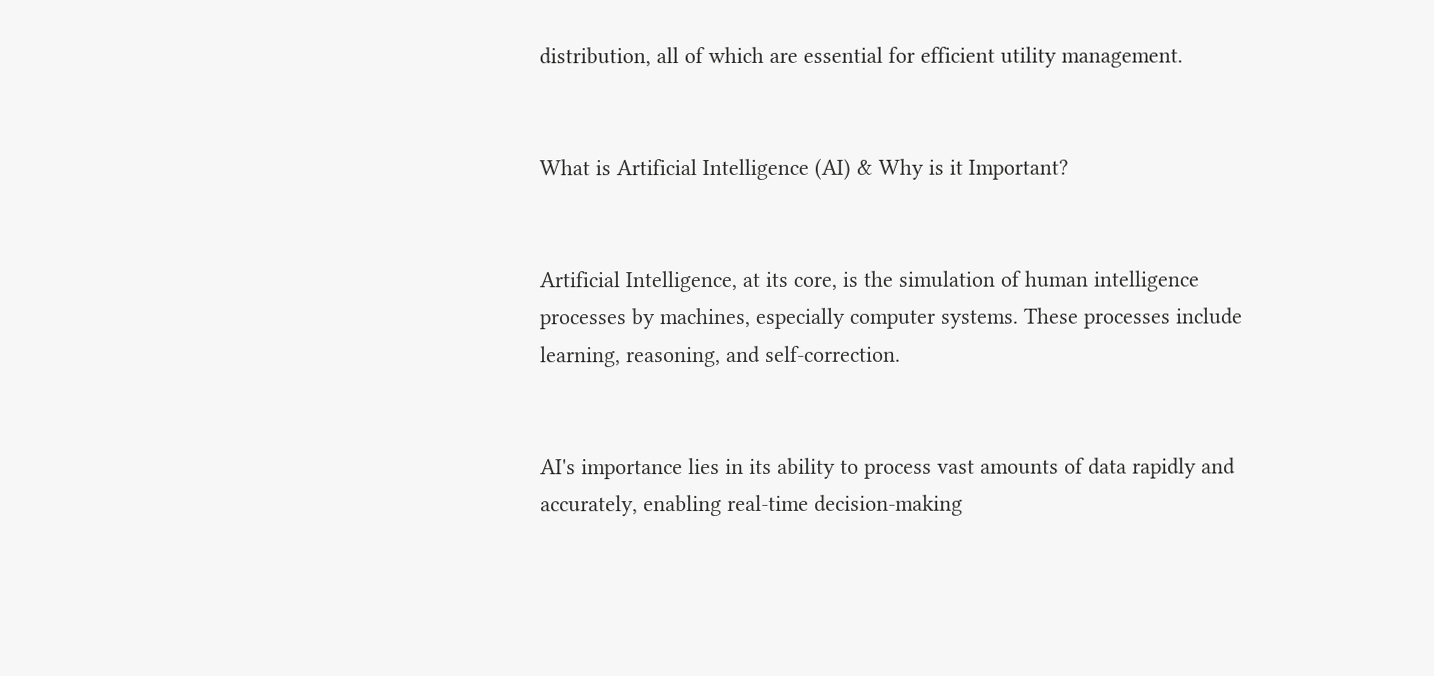distribution, all of which are essential for efficient utility management.


What is Artificial Intelligence (AI) & Why is it Important?


Artificial Intelligence, at its core, is the simulation of human intelligence processes by machines, especially computer systems. These processes include learning, reasoning, and self-correction.


AI's importance lies in its ability to process vast amounts of data rapidly and accurately, enabling real-time decision-making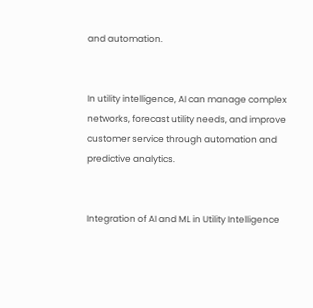and automation.


In utility intelligence, AI can manage complex networks, forecast utility needs, and improve customer service through automation and predictive analytics.


Integration of AI and ML in Utility Intelligence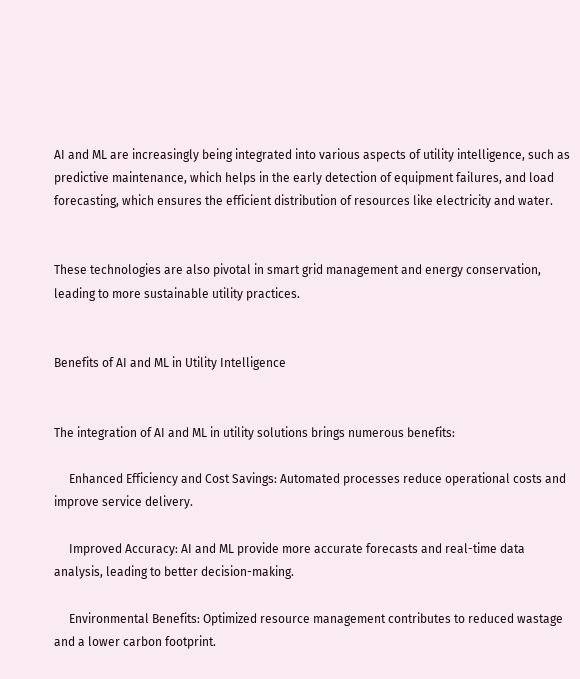AI and ML are increasingly being integrated into various aspects of utility intelligence, such as predictive maintenance, which helps in the early detection of equipment failures, and load forecasting, which ensures the efficient distribution of resources like electricity and water.


These technologies are also pivotal in smart grid management and energy conservation, leading to more sustainable utility practices.


Benefits of AI and ML in Utility Intelligence


The integration of AI and ML in utility solutions brings numerous benefits:

     Enhanced Efficiency and Cost Savings: Automated processes reduce operational costs and improve service delivery.

     Improved Accuracy: AI and ML provide more accurate forecasts and real-time data analysis, leading to better decision-making.

     Environmental Benefits: Optimized resource management contributes to reduced wastage and a lower carbon footprint.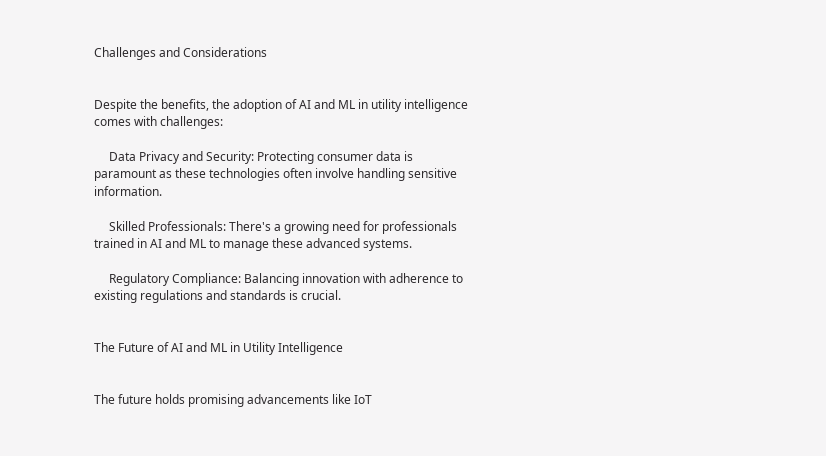Challenges and Considerations


Despite the benefits, the adoption of AI and ML in utility intelligence comes with challenges:

     Data Privacy and Security: Protecting consumer data is paramount as these technologies often involve handling sensitive information.

     Skilled Professionals: There's a growing need for professionals trained in AI and ML to manage these advanced systems.

     Regulatory Compliance: Balancing innovation with adherence to existing regulations and standards is crucial.


The Future of AI and ML in Utility Intelligence


The future holds promising advancements like IoT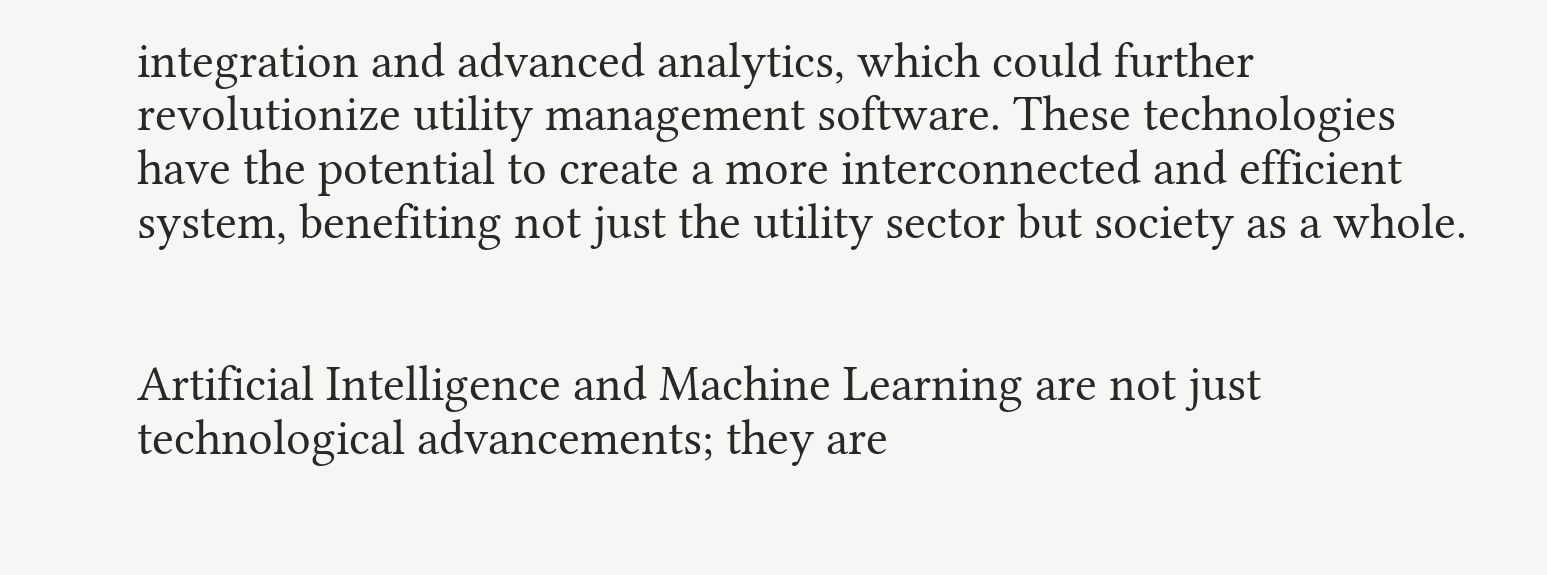integration and advanced analytics, which could further revolutionize utility management software. These technologies have the potential to create a more interconnected and efficient system, benefiting not just the utility sector but society as a whole.


Artificial Intelligence and Machine Learning are not just technological advancements; they are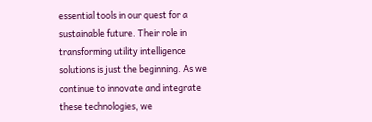essential tools in our quest for a sustainable future. Their role in transforming utility intelligence solutions is just the beginning. As we continue to innovate and integrate these technologies, we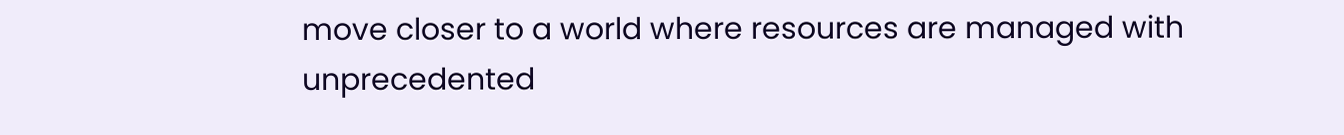move closer to a world where resources are managed with unprecedented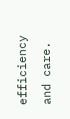efficiency and care.